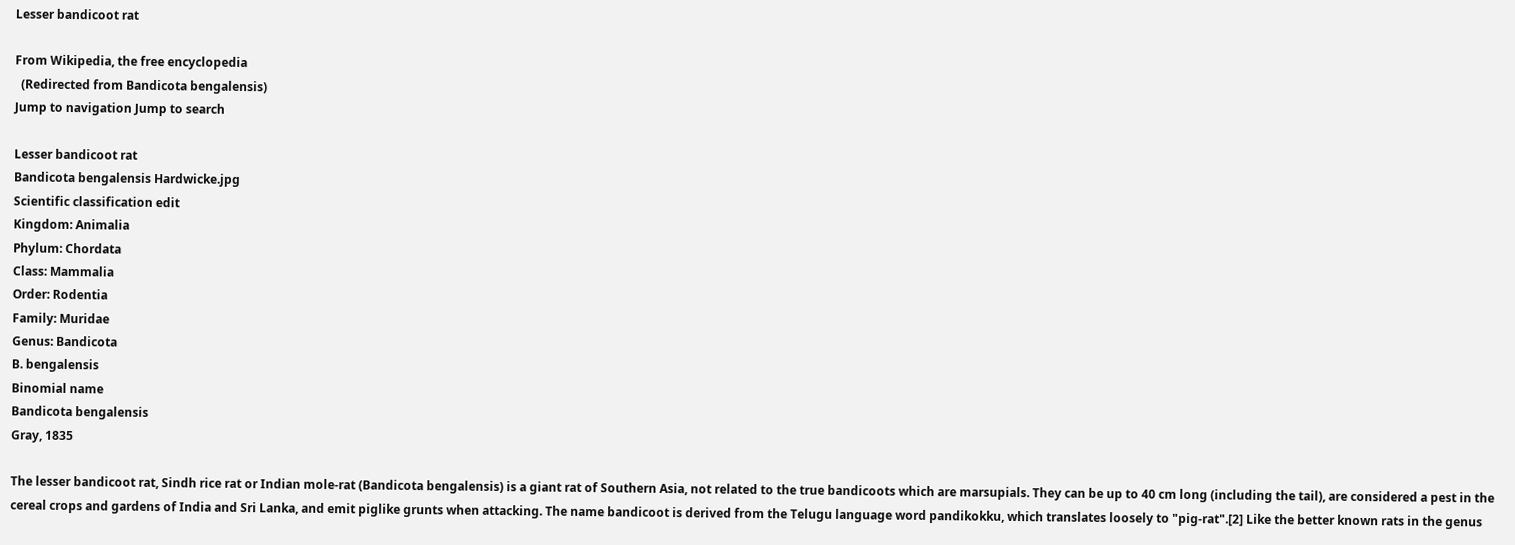Lesser bandicoot rat

From Wikipedia, the free encyclopedia
  (Redirected from Bandicota bengalensis)
Jump to navigation Jump to search

Lesser bandicoot rat
Bandicota bengalensis Hardwicke.jpg
Scientific classification edit
Kingdom: Animalia
Phylum: Chordata
Class: Mammalia
Order: Rodentia
Family: Muridae
Genus: Bandicota
B. bengalensis
Binomial name
Bandicota bengalensis
Gray, 1835

The lesser bandicoot rat, Sindh rice rat or Indian mole-rat (Bandicota bengalensis) is a giant rat of Southern Asia, not related to the true bandicoots which are marsupials. They can be up to 40 cm long (including the tail), are considered a pest in the cereal crops and gardens of India and Sri Lanka, and emit piglike grunts when attacking. The name bandicoot is derived from the Telugu language word pandikokku, which translates loosely to "pig-rat".[2] Like the better known rats in the genus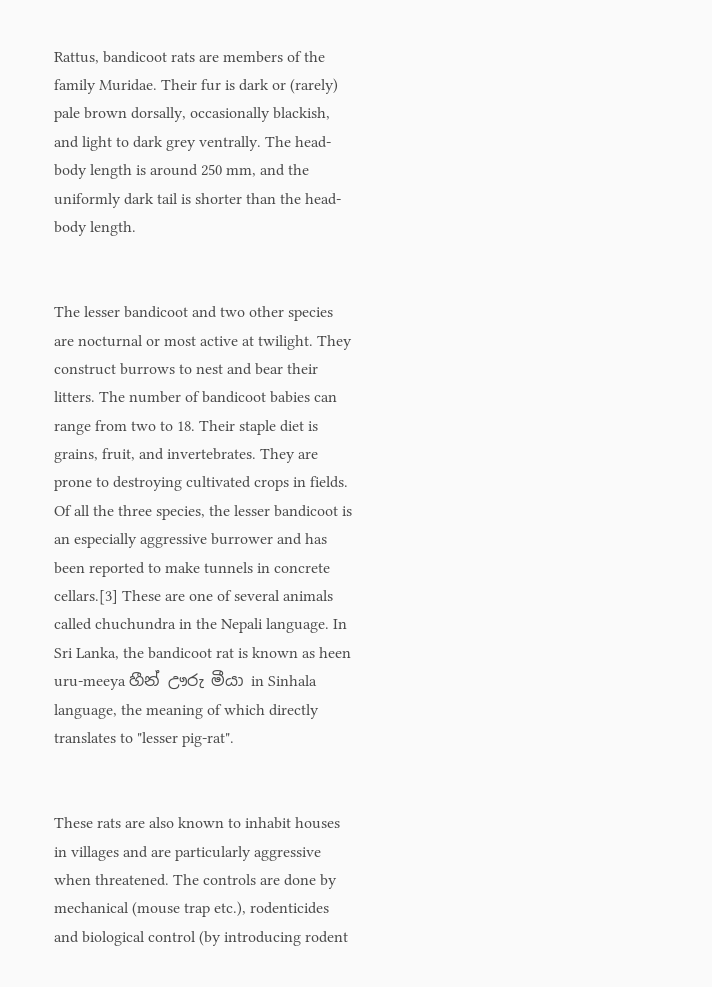Rattus, bandicoot rats are members of the family Muridae. Their fur is dark or (rarely) pale brown dorsally, occasionally blackish, and light to dark grey ventrally. The head-body length is around 250 mm, and the uniformly dark tail is shorter than the head-body length.


The lesser bandicoot and two other species are nocturnal or most active at twilight. They construct burrows to nest and bear their litters. The number of bandicoot babies can range from two to 18. Their staple diet is grains, fruit, and invertebrates. They are prone to destroying cultivated crops in fields. Of all the three species, the lesser bandicoot is an especially aggressive burrower and has been reported to make tunnels in concrete cellars.[3] These are one of several animals called chuchundra in the Nepali language. In Sri Lanka, the bandicoot rat is known as heen uru-meeya හීන් ඌරු මීයා in Sinhala language, the meaning of which directly translates to "lesser pig-rat".


These rats are also known to inhabit houses in villages and are particularly aggressive when threatened. The controls are done by mechanical (mouse trap etc.), rodenticides and biological control (by introducing rodent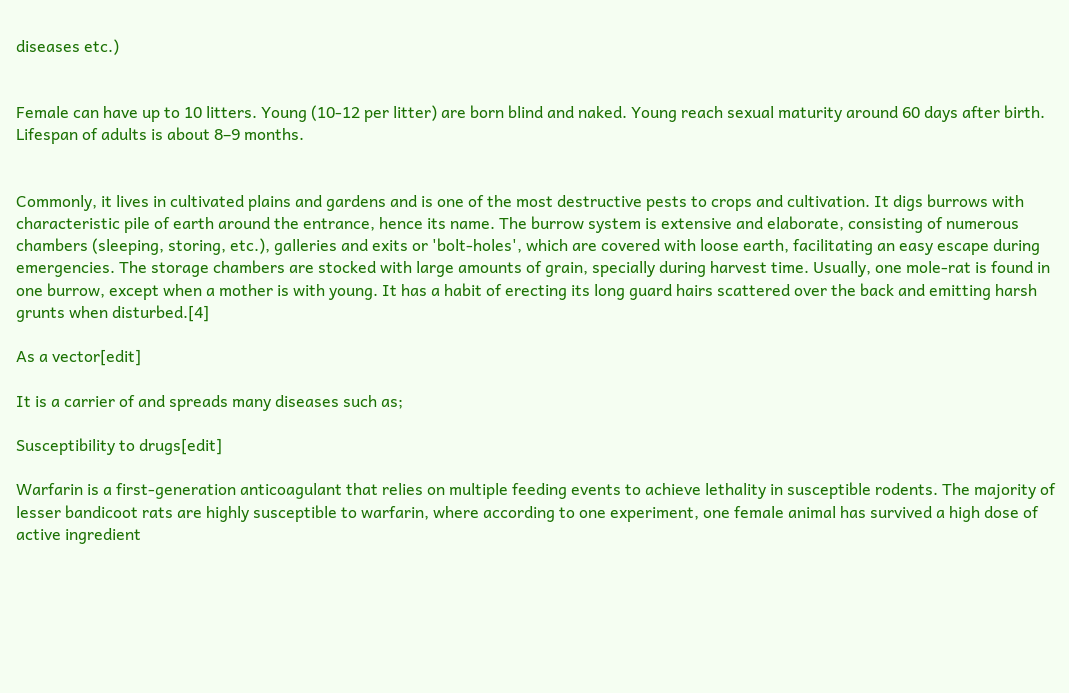diseases etc.)


Female can have up to 10 litters. Young (10-12 per litter) are born blind and naked. Young reach sexual maturity around 60 days after birth. Lifespan of adults is about 8–9 months.


Commonly, it lives in cultivated plains and gardens and is one of the most destructive pests to crops and cultivation. It digs burrows with characteristic pile of earth around the entrance, hence its name. The burrow system is extensive and elaborate, consisting of numerous chambers (sleeping, storing, etc.), galleries and exits or 'bolt-holes', which are covered with loose earth, facilitating an easy escape during emergencies. The storage chambers are stocked with large amounts of grain, specially during harvest time. Usually, one mole-rat is found in one burrow, except when a mother is with young. It has a habit of erecting its long guard hairs scattered over the back and emitting harsh grunts when disturbed.[4]

As a vector[edit]

It is a carrier of and spreads many diseases such as;

Susceptibility to drugs[edit]

Warfarin is a first-generation anticoagulant that relies on multiple feeding events to achieve lethality in susceptible rodents. The majority of lesser bandicoot rats are highly susceptible to warfarin, where according to one experiment, one female animal has survived a high dose of active ingredient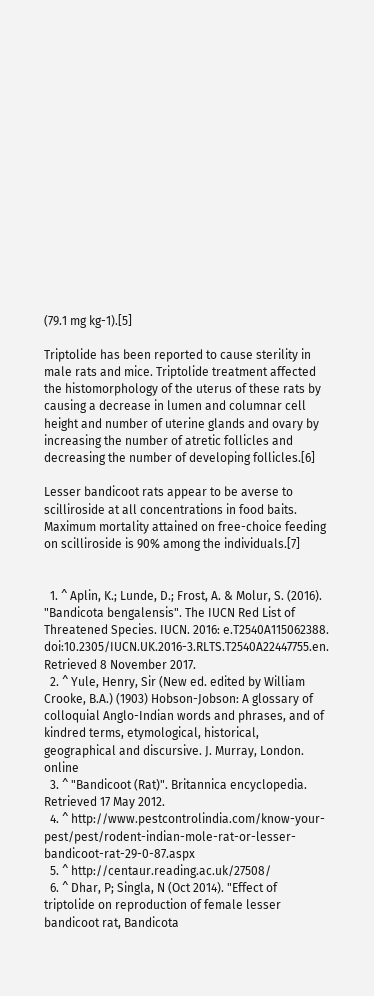(79.1 mg kg-1).[5]

Triptolide has been reported to cause sterility in male rats and mice. Triptolide treatment affected the histomorphology of the uterus of these rats by causing a decrease in lumen and columnar cell height and number of uterine glands and ovary by increasing the number of atretic follicles and decreasing the number of developing follicles.[6]

Lesser bandicoot rats appear to be averse to scilliroside at all concentrations in food baits. Maximum mortality attained on free-choice feeding on scilliroside is 90% among the individuals.[7]


  1. ^ Aplin, K.; Lunde, D.; Frost, A. & Molur, S. (2016). "Bandicota bengalensis". The IUCN Red List of Threatened Species. IUCN. 2016: e.T2540A115062388. doi:10.2305/IUCN.UK.2016-3.RLTS.T2540A22447755.en. Retrieved 8 November 2017.
  2. ^ Yule, Henry, Sir (New ed. edited by William Crooke, B.A.) (1903) Hobson-Jobson: A glossary of colloquial Anglo-Indian words and phrases, and of kindred terms, etymological, historical, geographical and discursive. J. Murray, London. online
  3. ^ "Bandicoot (Rat)". Britannica encyclopedia. Retrieved 17 May 2012.
  4. ^ http://www.pestcontrolindia.com/know-your-pest/pest/rodent-indian-mole-rat-or-lesser-bandicoot-rat-29-0-87.aspx
  5. ^ http://centaur.reading.ac.uk/27508/
  6. ^ Dhar, P; Singla, N (Oct 2014). "Effect of triptolide on reproduction of female lesser bandicoot rat, Bandicota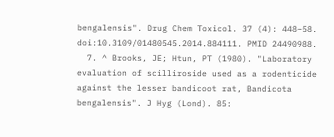bengalensis". Drug Chem Toxicol. 37 (4): 448–58. doi:10.3109/01480545.2014.884111. PMID 24490988.
  7. ^ Brooks, JE; Htun, PT (1980). "Laboratory evaluation of scilliroside used as a rodenticide against the lesser bandicoot rat, Bandicota bengalensis". J Hyg (Lond). 85: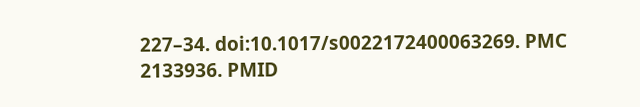227–34. doi:10.1017/s0022172400063269. PMC 2133936. PMID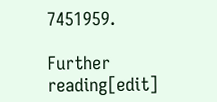7451959.

Further reading[edit]